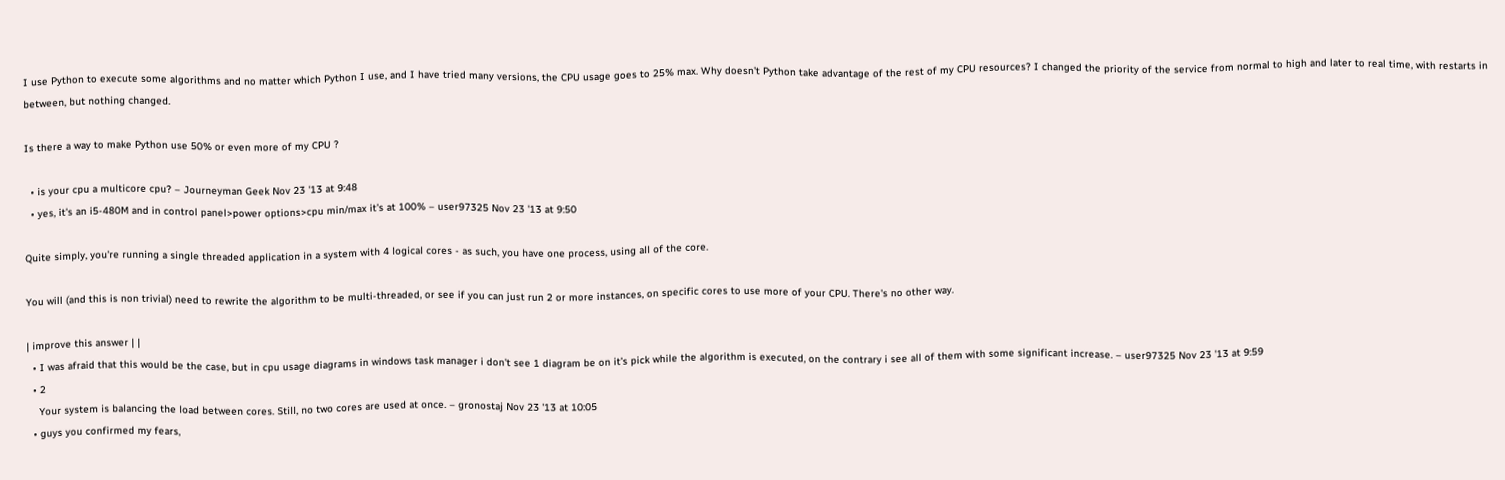I use Python to execute some algorithms and no matter which Python I use, and I have tried many versions, the CPU usage goes to 25% max. Why doesn't Python take advantage of the rest of my CPU resources? I changed the priority of the service from normal to high and later to real time, with restarts in between, but nothing changed.

Is there a way to make Python use 50% or even more of my CPU ?

  • is your cpu a multicore cpu? – Journeyman Geek Nov 23 '13 at 9:48
  • yes, it's an i5-480M and in control panel>power options>cpu min/max it's at 100% – user97325 Nov 23 '13 at 9:50

Quite simply, you're running a single threaded application in a system with 4 logical cores - as such, you have one process, using all of the core.

You will (and this is non trivial) need to rewrite the algorithm to be multi-threaded, or see if you can just run 2 or more instances, on specific cores to use more of your CPU. There's no other way.

| improve this answer | |
  • I was afraid that this would be the case, but in cpu usage diagrams in windows task manager i don't see 1 diagram be on it's pick while the algorithm is executed, on the contrary i see all of them with some significant increase. – user97325 Nov 23 '13 at 9:59
  • 2
    Your system is balancing the load between cores. Still, no two cores are used at once. – gronostaj Nov 23 '13 at 10:05
  • guys you confirmed my fears,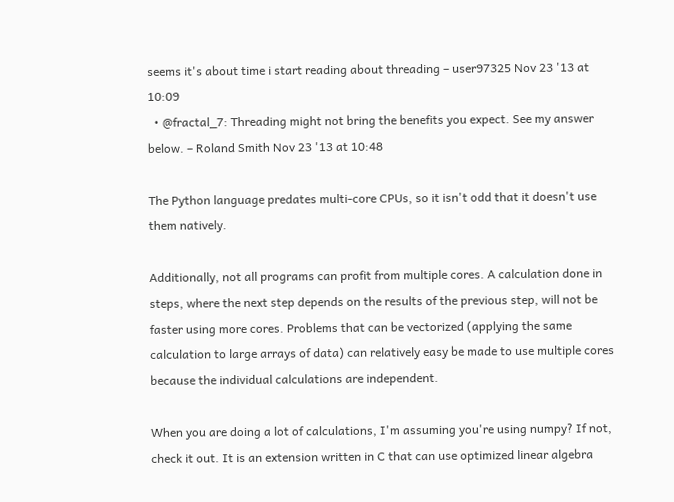seems it's about time i start reading about threading – user97325 Nov 23 '13 at 10:09
  • @fractal_7: Threading might not bring the benefits you expect. See my answer below. – Roland Smith Nov 23 '13 at 10:48

The Python language predates multi-core CPUs, so it isn't odd that it doesn't use them natively.

Additionally, not all programs can profit from multiple cores. A calculation done in steps, where the next step depends on the results of the previous step, will not be faster using more cores. Problems that can be vectorized (applying the same calculation to large arrays of data) can relatively easy be made to use multiple cores because the individual calculations are independent.

When you are doing a lot of calculations, I'm assuming you're using numpy? If not, check it out. It is an extension written in C that can use optimized linear algebra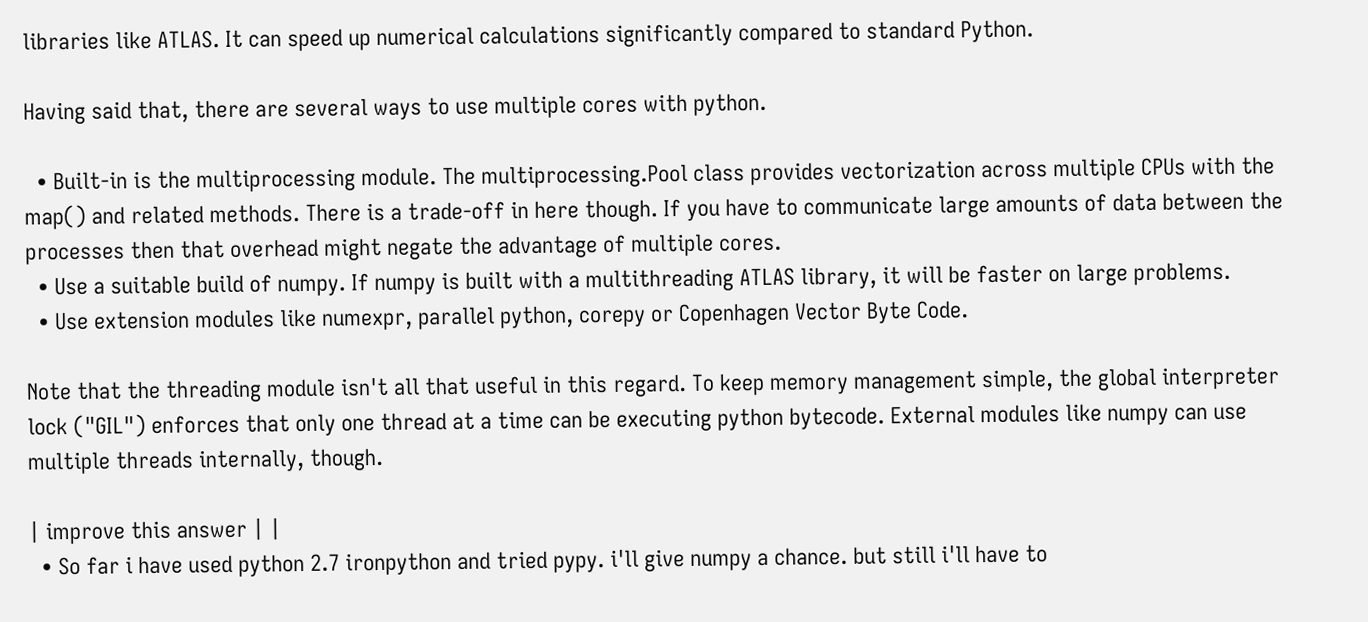libraries like ATLAS. It can speed up numerical calculations significantly compared to standard Python.

Having said that, there are several ways to use multiple cores with python.

  • Built-in is the multiprocessing module. The multiprocessing.Pool class provides vectorization across multiple CPUs with the map() and related methods. There is a trade-off in here though. If you have to communicate large amounts of data between the processes then that overhead might negate the advantage of multiple cores.
  • Use a suitable build of numpy. If numpy is built with a multithreading ATLAS library, it will be faster on large problems.
  • Use extension modules like numexpr, parallel python, corepy or Copenhagen Vector Byte Code.

Note that the threading module isn't all that useful in this regard. To keep memory management simple, the global interpreter lock ("GIL") enforces that only one thread at a time can be executing python bytecode. External modules like numpy can use multiple threads internally, though.

| improve this answer | |
  • So far i have used python 2.7 ironpython and tried pypy. i'll give numpy a chance. but still i'll have to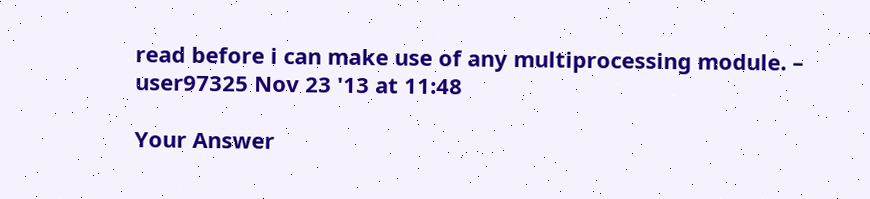read before i can make use of any multiprocessing module. – user97325 Nov 23 '13 at 11:48

Your Answer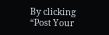By clicking “Post Your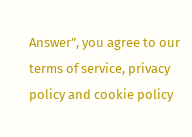Answer”, you agree to our terms of service, privacy policy and cookie policy